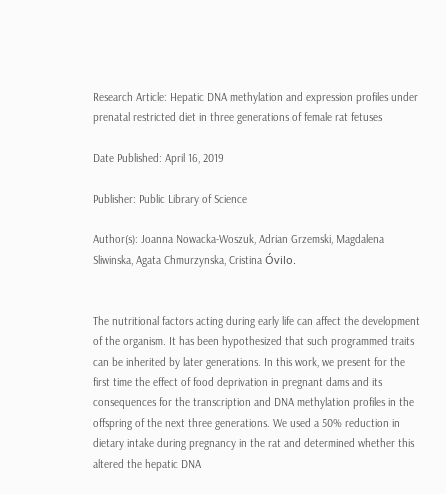Research Article: Hepatic DNA methylation and expression profiles under prenatal restricted diet in three generations of female rat fetuses

Date Published: April 16, 2019

Publisher: Public Library of Science

Author(s): Joanna Nowacka-Woszuk, Adrian Grzemski, Magdalena Sliwinska, Agata Chmurzynska, Cristina Óvilo.


The nutritional factors acting during early life can affect the development of the organism. It has been hypothesized that such programmed traits can be inherited by later generations. In this work, we present for the first time the effect of food deprivation in pregnant dams and its consequences for the transcription and DNA methylation profiles in the offspring of the next three generations. We used a 50% reduction in dietary intake during pregnancy in the rat and determined whether this altered the hepatic DNA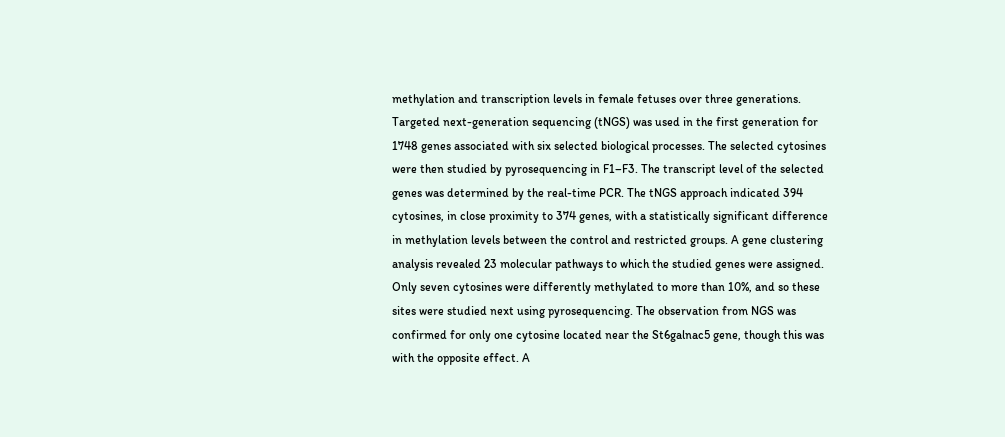methylation and transcription levels in female fetuses over three generations. Targeted next-generation sequencing (tNGS) was used in the first generation for 1748 genes associated with six selected biological processes. The selected cytosines were then studied by pyrosequencing in F1–F3. The transcript level of the selected genes was determined by the real-time PCR. The tNGS approach indicated 394 cytosines, in close proximity to 374 genes, with a statistically significant difference in methylation levels between the control and restricted groups. A gene clustering analysis revealed 23 molecular pathways to which the studied genes were assigned. Only seven cytosines were differently methylated to more than 10%, and so these sites were studied next using pyrosequencing. The observation from NGS was confirmed for only one cytosine located near the St6galnac5 gene, though this was with the opposite effect. A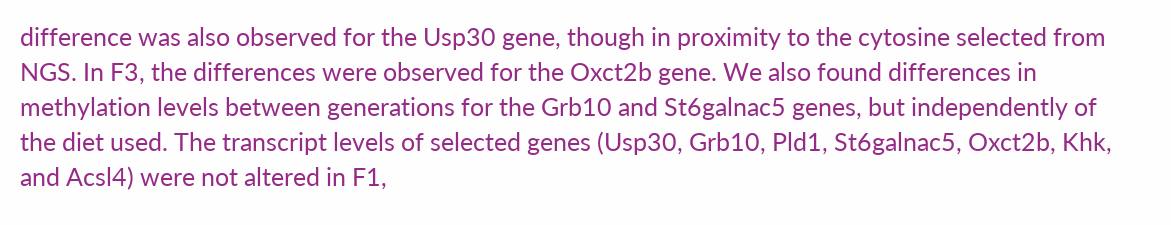difference was also observed for the Usp30 gene, though in proximity to the cytosine selected from NGS. In F3, the differences were observed for the Oxct2b gene. We also found differences in methylation levels between generations for the Grb10 and St6galnac5 genes, but independently of the diet used. The transcript levels of selected genes (Usp30, Grb10, Pld1, St6galnac5, Oxct2b, Khk, and Acsl4) were not altered in F1,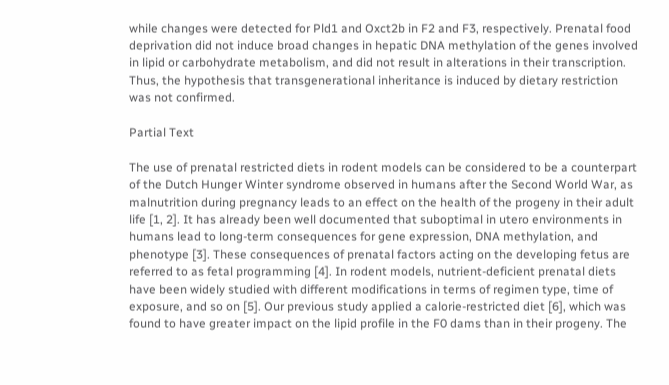while changes were detected for Pld1 and Oxct2b in F2 and F3, respectively. Prenatal food deprivation did not induce broad changes in hepatic DNA methylation of the genes involved in lipid or carbohydrate metabolism, and did not result in alterations in their transcription. Thus, the hypothesis that transgenerational inheritance is induced by dietary restriction was not confirmed.

Partial Text

The use of prenatal restricted diets in rodent models can be considered to be a counterpart of the Dutch Hunger Winter syndrome observed in humans after the Second World War, as malnutrition during pregnancy leads to an effect on the health of the progeny in their adult life [1, 2]. It has already been well documented that suboptimal in utero environments in humans lead to long-term consequences for gene expression, DNA methylation, and phenotype [3]. These consequences of prenatal factors acting on the developing fetus are referred to as fetal programming [4]. In rodent models, nutrient-deficient prenatal diets have been widely studied with different modifications in terms of regimen type, time of exposure, and so on [5]. Our previous study applied a calorie-restricted diet [6], which was found to have greater impact on the lipid profile in the F0 dams than in their progeny. The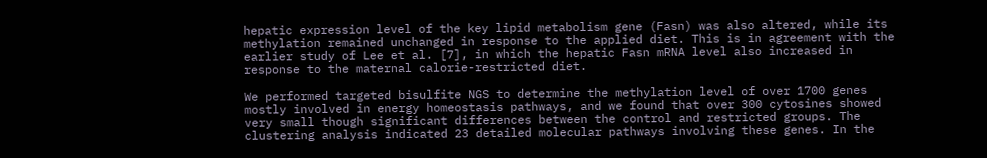hepatic expression level of the key lipid metabolism gene (Fasn) was also altered, while its methylation remained unchanged in response to the applied diet. This is in agreement with the earlier study of Lee et al. [7], in which the hepatic Fasn mRNA level also increased in response to the maternal calorie-restricted diet.

We performed targeted bisulfite NGS to determine the methylation level of over 1700 genes mostly involved in energy homeostasis pathways, and we found that over 300 cytosines showed very small though significant differences between the control and restricted groups. The clustering analysis indicated 23 detailed molecular pathways involving these genes. In the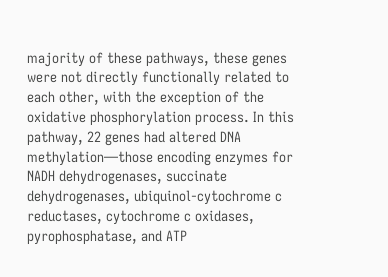majority of these pathways, these genes were not directly functionally related to each other, with the exception of the oxidative phosphorylation process. In this pathway, 22 genes had altered DNA methylation—those encoding enzymes for NADH dehydrogenases, succinate dehydrogenases, ubiquinol-cytochrome c reductases, cytochrome c oxidases, pyrophosphatase, and ATP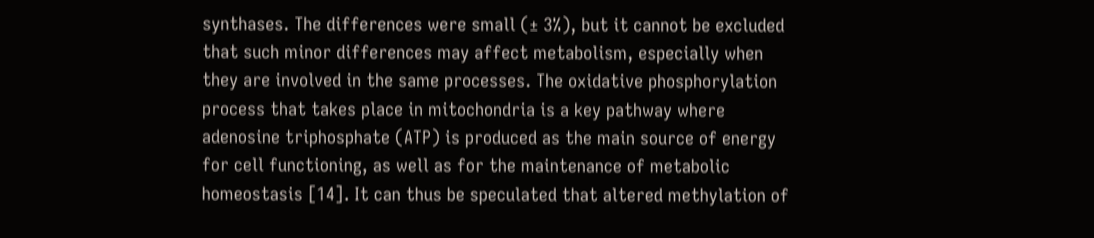synthases. The differences were small (± 3%), but it cannot be excluded that such minor differences may affect metabolism, especially when they are involved in the same processes. The oxidative phosphorylation process that takes place in mitochondria is a key pathway where adenosine triphosphate (ATP) is produced as the main source of energy for cell functioning, as well as for the maintenance of metabolic homeostasis [14]. It can thus be speculated that altered methylation of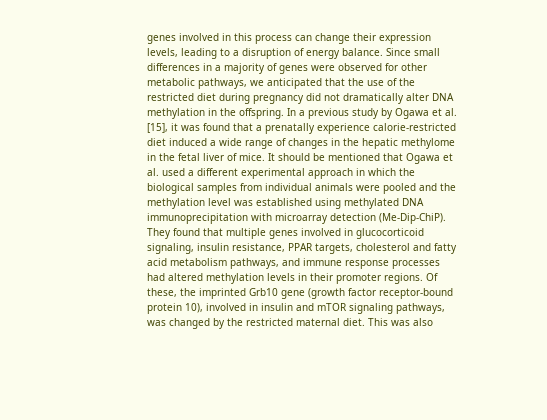genes involved in this process can change their expression levels, leading to a disruption of energy balance. Since small differences in a majority of genes were observed for other metabolic pathways, we anticipated that the use of the restricted diet during pregnancy did not dramatically alter DNA methylation in the offspring. In a previous study by Ogawa et al. [15], it was found that a prenatally experience calorie-restricted diet induced a wide range of changes in the hepatic methylome in the fetal liver of mice. It should be mentioned that Ogawa et al. used a different experimental approach in which the biological samples from individual animals were pooled and the methylation level was established using methylated DNA immunoprecipitation with microarray detection (Me-Dip-ChiP). They found that multiple genes involved in glucocorticoid signaling, insulin resistance, PPAR targets, cholesterol and fatty acid metabolism pathways, and immune response processes had altered methylation levels in their promoter regions. Of these, the imprinted Grb10 gene (growth factor receptor-bound protein 10), involved in insulin and mTOR signaling pathways, was changed by the restricted maternal diet. This was also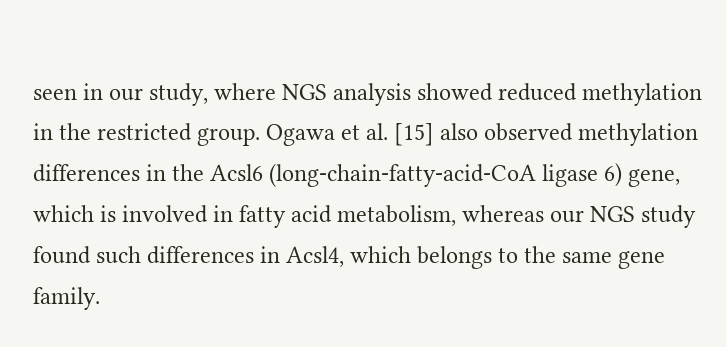seen in our study, where NGS analysis showed reduced methylation in the restricted group. Ogawa et al. [15] also observed methylation differences in the Acsl6 (long-chain-fatty-acid-CoA ligase 6) gene, which is involved in fatty acid metabolism, whereas our NGS study found such differences in Acsl4, which belongs to the same gene family.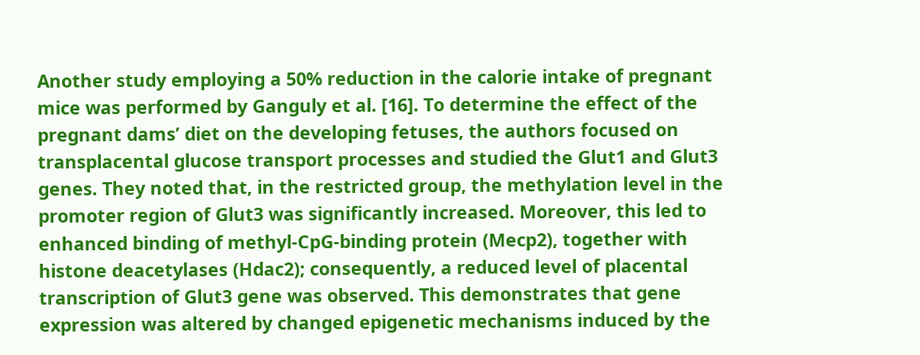Another study employing a 50% reduction in the calorie intake of pregnant mice was performed by Ganguly et al. [16]. To determine the effect of the pregnant dams’ diet on the developing fetuses, the authors focused on transplacental glucose transport processes and studied the Glut1 and Glut3 genes. They noted that, in the restricted group, the methylation level in the promoter region of Glut3 was significantly increased. Moreover, this led to enhanced binding of methyl-CpG-binding protein (Mecp2), together with histone deacetylases (Hdac2); consequently, a reduced level of placental transcription of Glut3 gene was observed. This demonstrates that gene expression was altered by changed epigenetic mechanisms induced by the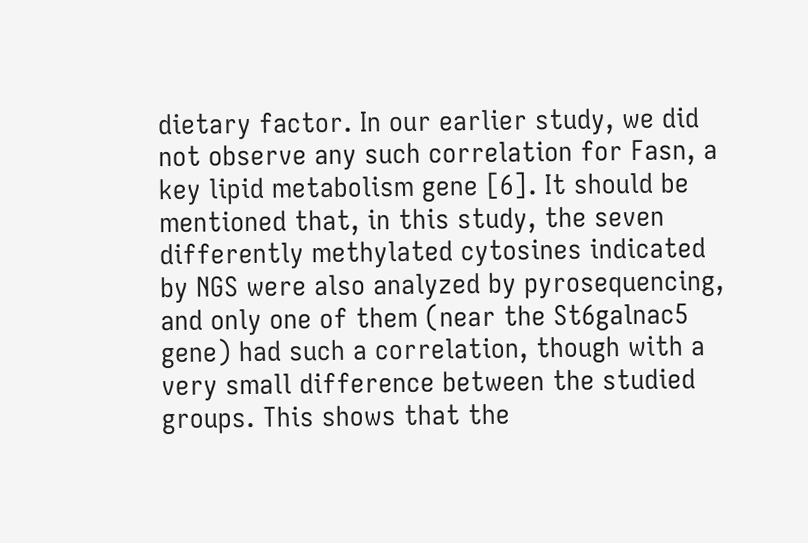dietary factor. In our earlier study, we did not observe any such correlation for Fasn, a key lipid metabolism gene [6]. It should be mentioned that, in this study, the seven differently methylated cytosines indicated by NGS were also analyzed by pyrosequencing, and only one of them (near the St6galnac5 gene) had such a correlation, though with a very small difference between the studied groups. This shows that the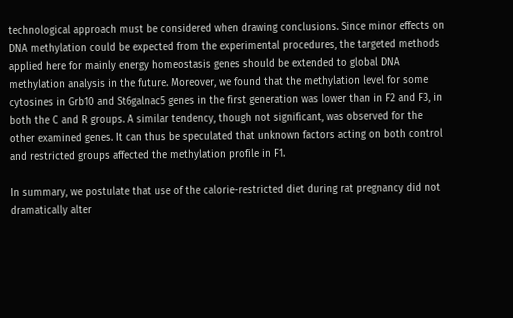technological approach must be considered when drawing conclusions. Since minor effects on DNA methylation could be expected from the experimental procedures, the targeted methods applied here for mainly energy homeostasis genes should be extended to global DNA methylation analysis in the future. Moreover, we found that the methylation level for some cytosines in Grb10 and St6galnac5 genes in the first generation was lower than in F2 and F3, in both the C and R groups. A similar tendency, though not significant, was observed for the other examined genes. It can thus be speculated that unknown factors acting on both control and restricted groups affected the methylation profile in F1.

In summary, we postulate that use of the calorie-restricted diet during rat pregnancy did not dramatically alter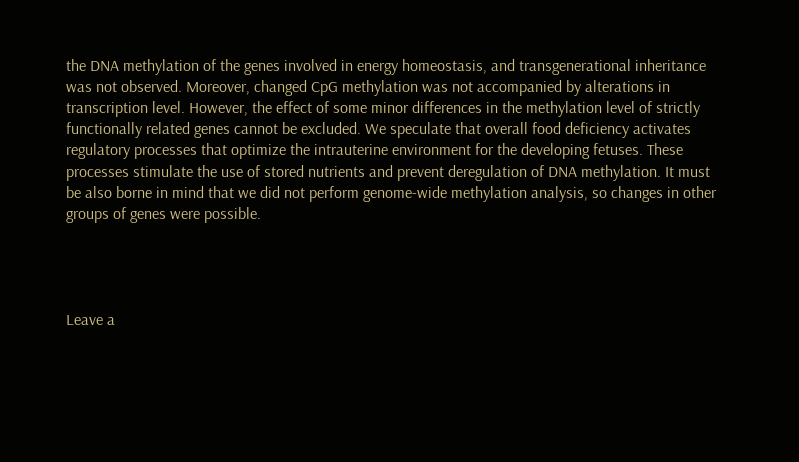the DNA methylation of the genes involved in energy homeostasis, and transgenerational inheritance was not observed. Moreover, changed CpG methylation was not accompanied by alterations in transcription level. However, the effect of some minor differences in the methylation level of strictly functionally related genes cannot be excluded. We speculate that overall food deficiency activates regulatory processes that optimize the intrauterine environment for the developing fetuses. These processes stimulate the use of stored nutrients and prevent deregulation of DNA methylation. It must be also borne in mind that we did not perform genome-wide methylation analysis, so changes in other groups of genes were possible.




Leave a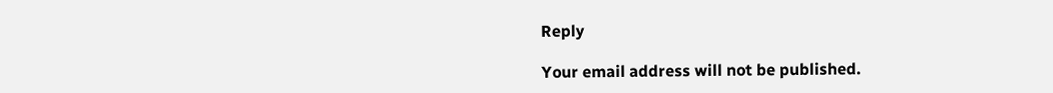Reply

Your email address will not be published.